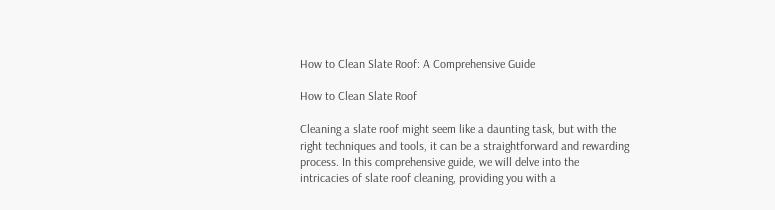How to Clean Slate Roof: A Comprehensive Guide

How to Clean Slate Roof

Cleaning a slate roof might seem like a daunting task, but with the right techniques and tools, it can be a straightforward and rewarding process. In this comprehensive guide, we will delve into the intricacies of slate roof cleaning, providing you with a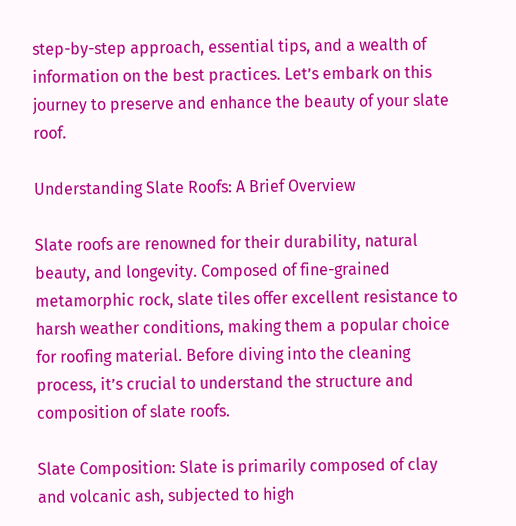step-by-step approach, essential tips, and a wealth of information on the best practices. Let’s embark on this journey to preserve and enhance the beauty of your slate roof.

Understanding Slate Roofs: A Brief Overview

Slate roofs are renowned for their durability, natural beauty, and longevity. Composed of fine-grained metamorphic rock, slate tiles offer excellent resistance to harsh weather conditions, making them a popular choice for roofing material. Before diving into the cleaning process, it’s crucial to understand the structure and composition of slate roofs.

Slate Composition: Slate is primarily composed of clay and volcanic ash, subjected to high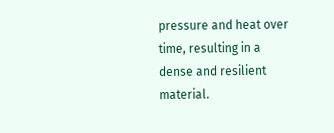pressure and heat over time, resulting in a dense and resilient material.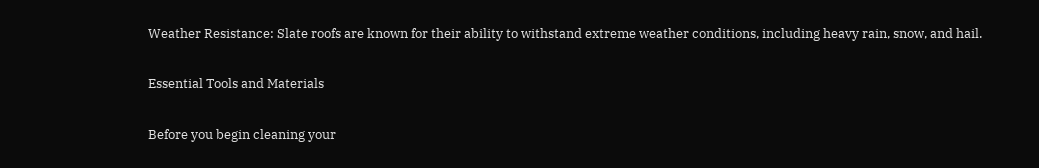Weather Resistance: Slate roofs are known for their ability to withstand extreme weather conditions, including heavy rain, snow, and hail.

Essential Tools and Materials

Before you begin cleaning your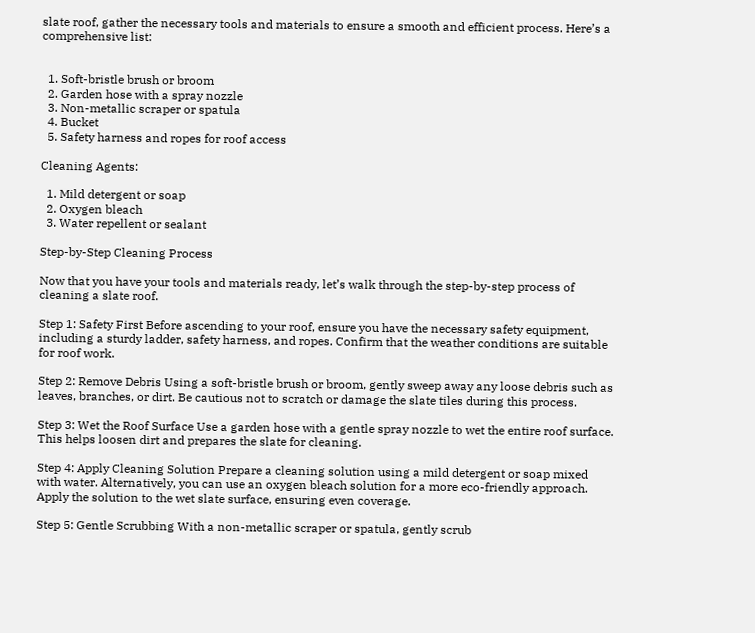slate roof, gather the necessary tools and materials to ensure a smooth and efficient process. Here’s a comprehensive list:


  1. Soft-bristle brush or broom
  2. Garden hose with a spray nozzle
  3. Non-metallic scraper or spatula
  4. Bucket
  5. Safety harness and ropes for roof access

Cleaning Agents:

  1. Mild detergent or soap
  2. Oxygen bleach
  3. Water repellent or sealant

Step-by-Step Cleaning Process

Now that you have your tools and materials ready, let’s walk through the step-by-step process of cleaning a slate roof.

Step 1: Safety First Before ascending to your roof, ensure you have the necessary safety equipment, including a sturdy ladder, safety harness, and ropes. Confirm that the weather conditions are suitable for roof work.

Step 2: Remove Debris Using a soft-bristle brush or broom, gently sweep away any loose debris such as leaves, branches, or dirt. Be cautious not to scratch or damage the slate tiles during this process.

Step 3: Wet the Roof Surface Use a garden hose with a gentle spray nozzle to wet the entire roof surface. This helps loosen dirt and prepares the slate for cleaning.

Step 4: Apply Cleaning Solution Prepare a cleaning solution using a mild detergent or soap mixed with water. Alternatively, you can use an oxygen bleach solution for a more eco-friendly approach. Apply the solution to the wet slate surface, ensuring even coverage.

Step 5: Gentle Scrubbing With a non-metallic scraper or spatula, gently scrub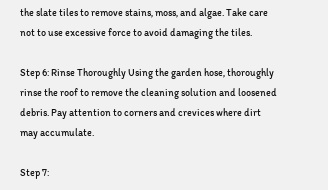the slate tiles to remove stains, moss, and algae. Take care not to use excessive force to avoid damaging the tiles.

Step 6: Rinse Thoroughly Using the garden hose, thoroughly rinse the roof to remove the cleaning solution and loosened debris. Pay attention to corners and crevices where dirt may accumulate.

Step 7: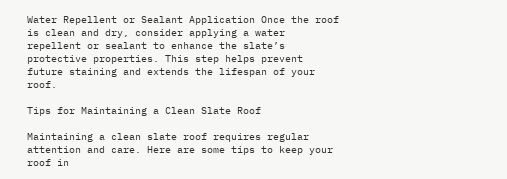Water Repellent or Sealant Application Once the roof is clean and dry, consider applying a water repellent or sealant to enhance the slate’s protective properties. This step helps prevent future staining and extends the lifespan of your roof.

Tips for Maintaining a Clean Slate Roof

Maintaining a clean slate roof requires regular attention and care. Here are some tips to keep your roof in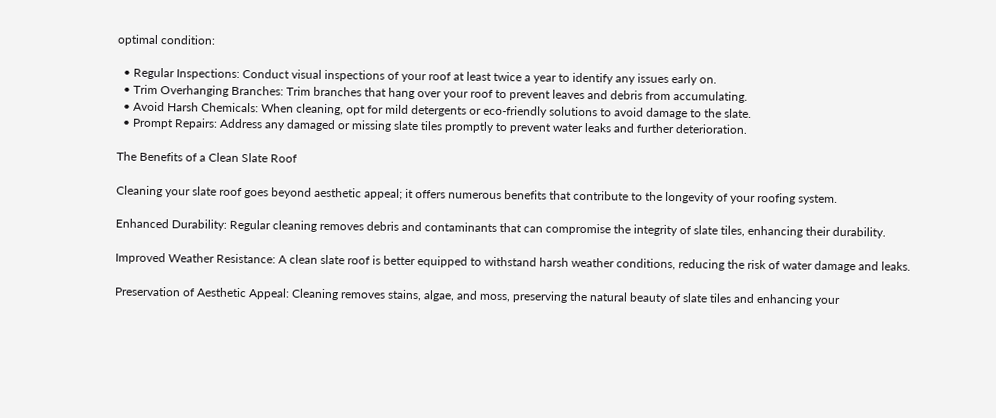optimal condition:

  • Regular Inspections: Conduct visual inspections of your roof at least twice a year to identify any issues early on.
  • Trim Overhanging Branches: Trim branches that hang over your roof to prevent leaves and debris from accumulating.
  • Avoid Harsh Chemicals: When cleaning, opt for mild detergents or eco-friendly solutions to avoid damage to the slate.
  • Prompt Repairs: Address any damaged or missing slate tiles promptly to prevent water leaks and further deterioration.

The Benefits of a Clean Slate Roof

Cleaning your slate roof goes beyond aesthetic appeal; it offers numerous benefits that contribute to the longevity of your roofing system.

Enhanced Durability: Regular cleaning removes debris and contaminants that can compromise the integrity of slate tiles, enhancing their durability.

Improved Weather Resistance: A clean slate roof is better equipped to withstand harsh weather conditions, reducing the risk of water damage and leaks.

Preservation of Aesthetic Appeal: Cleaning removes stains, algae, and moss, preserving the natural beauty of slate tiles and enhancing your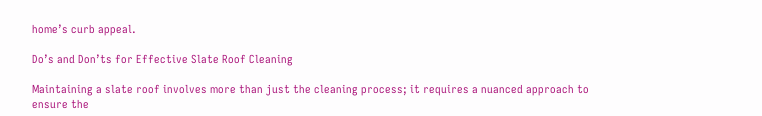home’s curb appeal.

Do’s and Don’ts for Effective Slate Roof Cleaning

Maintaining a slate roof involves more than just the cleaning process; it requires a nuanced approach to ensure the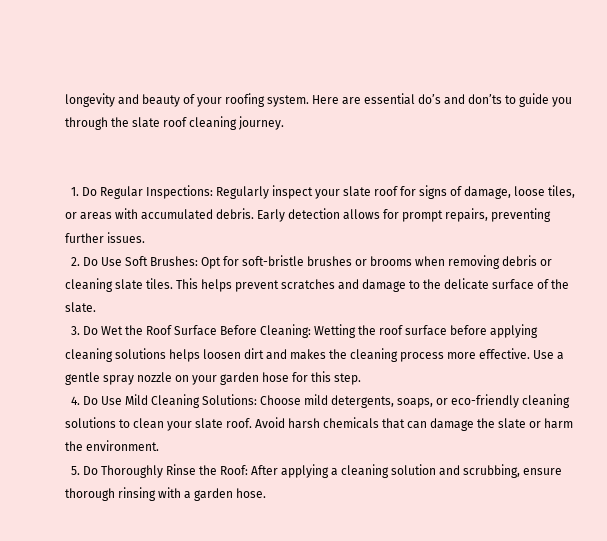longevity and beauty of your roofing system. Here are essential do’s and don’ts to guide you through the slate roof cleaning journey.


  1. Do Regular Inspections: Regularly inspect your slate roof for signs of damage, loose tiles, or areas with accumulated debris. Early detection allows for prompt repairs, preventing further issues.
  2. Do Use Soft Brushes: Opt for soft-bristle brushes or brooms when removing debris or cleaning slate tiles. This helps prevent scratches and damage to the delicate surface of the slate.
  3. Do Wet the Roof Surface Before Cleaning: Wetting the roof surface before applying cleaning solutions helps loosen dirt and makes the cleaning process more effective. Use a gentle spray nozzle on your garden hose for this step.
  4. Do Use Mild Cleaning Solutions: Choose mild detergents, soaps, or eco-friendly cleaning solutions to clean your slate roof. Avoid harsh chemicals that can damage the slate or harm the environment.
  5. Do Thoroughly Rinse the Roof: After applying a cleaning solution and scrubbing, ensure thorough rinsing with a garden hose.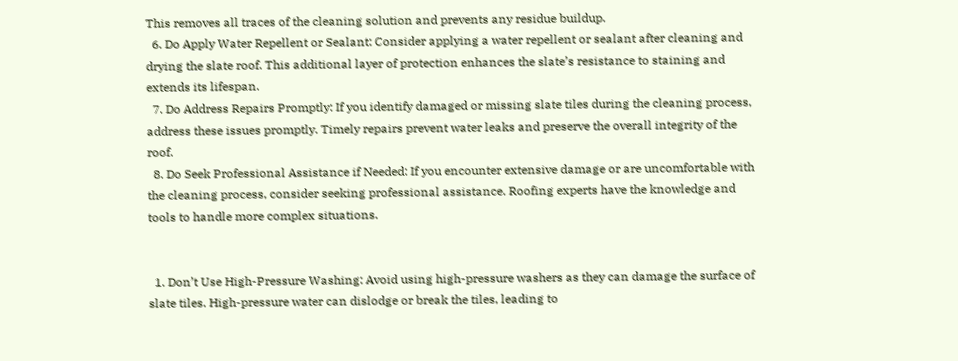This removes all traces of the cleaning solution and prevents any residue buildup.
  6. Do Apply Water Repellent or Sealant: Consider applying a water repellent or sealant after cleaning and drying the slate roof. This additional layer of protection enhances the slate’s resistance to staining and extends its lifespan.
  7. Do Address Repairs Promptly: If you identify damaged or missing slate tiles during the cleaning process, address these issues promptly. Timely repairs prevent water leaks and preserve the overall integrity of the roof.
  8. Do Seek Professional Assistance if Needed: If you encounter extensive damage or are uncomfortable with the cleaning process, consider seeking professional assistance. Roofing experts have the knowledge and tools to handle more complex situations.


  1. Don’t Use High-Pressure Washing: Avoid using high-pressure washers as they can damage the surface of slate tiles. High-pressure water can dislodge or break the tiles, leading to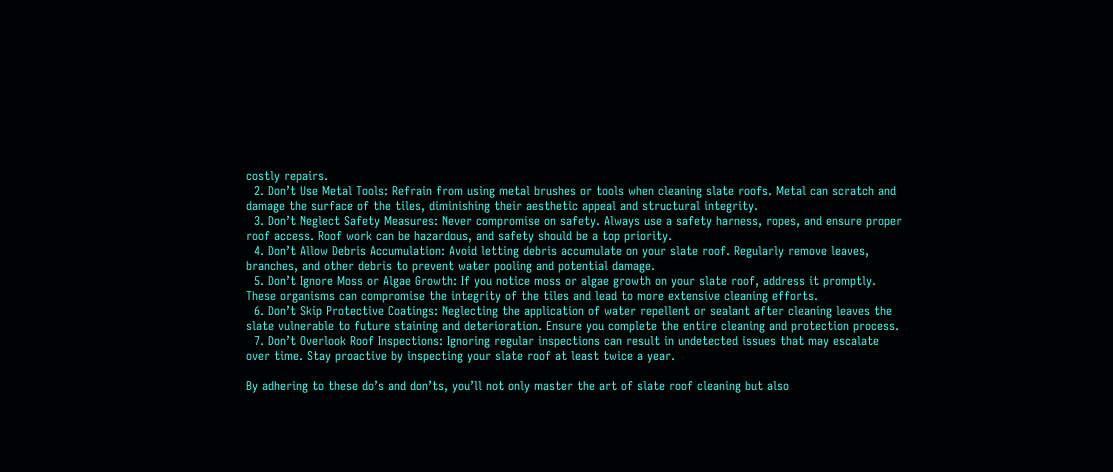costly repairs.
  2. Don’t Use Metal Tools: Refrain from using metal brushes or tools when cleaning slate roofs. Metal can scratch and damage the surface of the tiles, diminishing their aesthetic appeal and structural integrity.
  3. Don’t Neglect Safety Measures: Never compromise on safety. Always use a safety harness, ropes, and ensure proper roof access. Roof work can be hazardous, and safety should be a top priority.
  4. Don’t Allow Debris Accumulation: Avoid letting debris accumulate on your slate roof. Regularly remove leaves, branches, and other debris to prevent water pooling and potential damage.
  5. Don’t Ignore Moss or Algae Growth: If you notice moss or algae growth on your slate roof, address it promptly. These organisms can compromise the integrity of the tiles and lead to more extensive cleaning efforts.
  6. Don’t Skip Protective Coatings: Neglecting the application of water repellent or sealant after cleaning leaves the slate vulnerable to future staining and deterioration. Ensure you complete the entire cleaning and protection process.
  7. Don’t Overlook Roof Inspections: Ignoring regular inspections can result in undetected issues that may escalate over time. Stay proactive by inspecting your slate roof at least twice a year.

By adhering to these do’s and don’ts, you’ll not only master the art of slate roof cleaning but also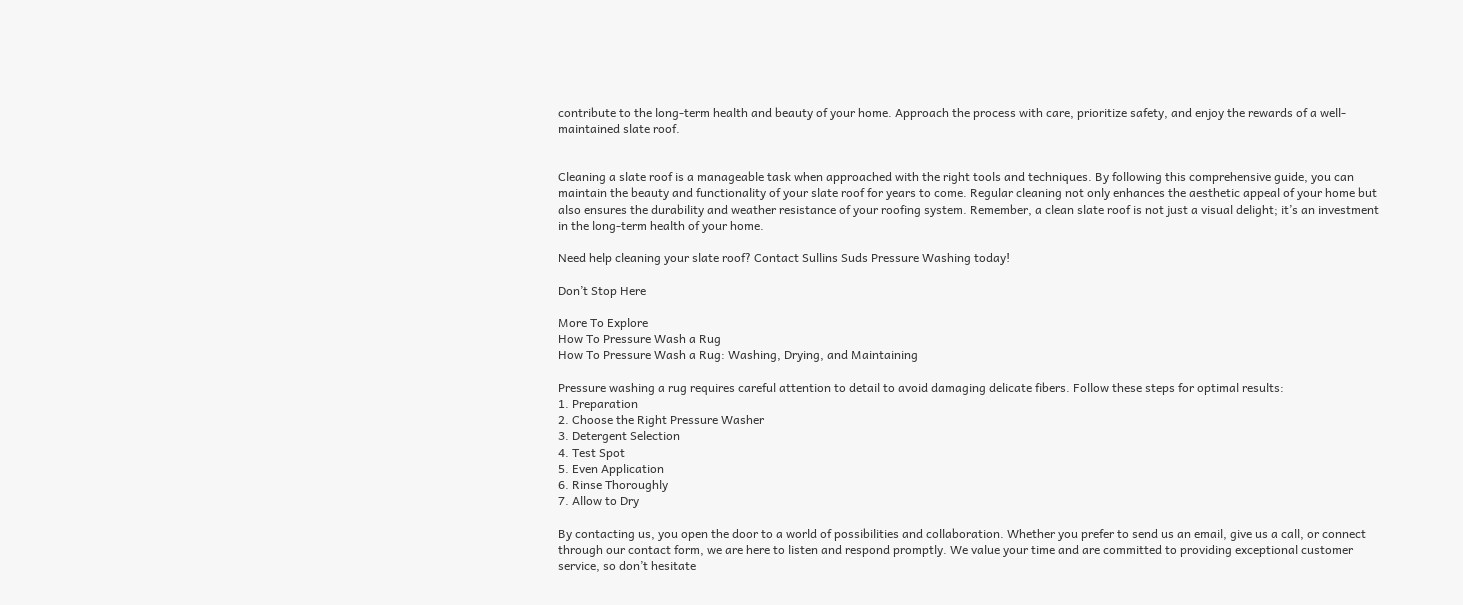contribute to the long-term health and beauty of your home. Approach the process with care, prioritize safety, and enjoy the rewards of a well-maintained slate roof.


Cleaning a slate roof is a manageable task when approached with the right tools and techniques. By following this comprehensive guide, you can maintain the beauty and functionality of your slate roof for years to come. Regular cleaning not only enhances the aesthetic appeal of your home but also ensures the durability and weather resistance of your roofing system. Remember, a clean slate roof is not just a visual delight; it’s an investment in the long-term health of your home.

Need help cleaning your slate roof? Contact Sullins Suds Pressure Washing today!

Don’t Stop Here

More To Explore
How To Pressure Wash a Rug
How To Pressure Wash a Rug: Washing, Drying, and Maintaining

Pressure washing a rug requires careful attention to detail to avoid damaging delicate fibers. Follow these steps for optimal results:
1. Preparation
2. Choose the Right Pressure Washer
3. Detergent Selection
4. Test Spot
5. Even Application
6. Rinse Thoroughly
7. Allow to Dry

By contacting us, you open the door to a world of possibilities and collaboration. Whether you prefer to send us an email, give us a call, or connect through our contact form, we are here to listen and respond promptly. We value your time and are committed to providing exceptional customer service, so don’t hesitate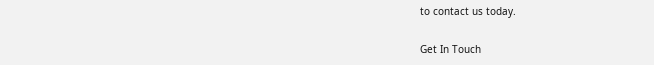to contact us today.

Get In Touch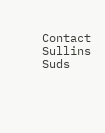Contact Sullins Suds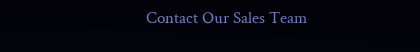Contact Our Sales Team